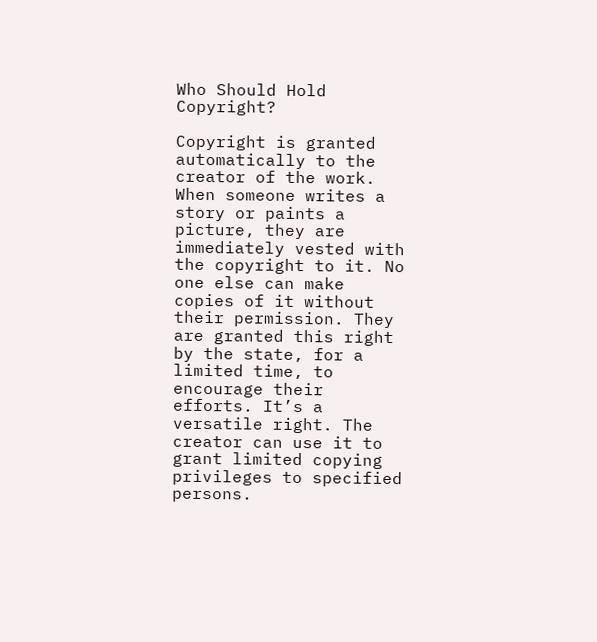Who Should Hold Copyright?

Copyright is granted automatically to the creator of the work. When someone writes a story or paints a picture, they are immediately vested with the copyright to it. No one else can make copies of it without their permission. They are granted this right by the state, for a limited time, to encourage their efforts. It’s a versatile right. The creator can use it to grant limited copying privileges to specified persons.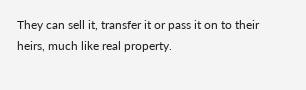They can sell it, transfer it or pass it on to their heirs, much like real property.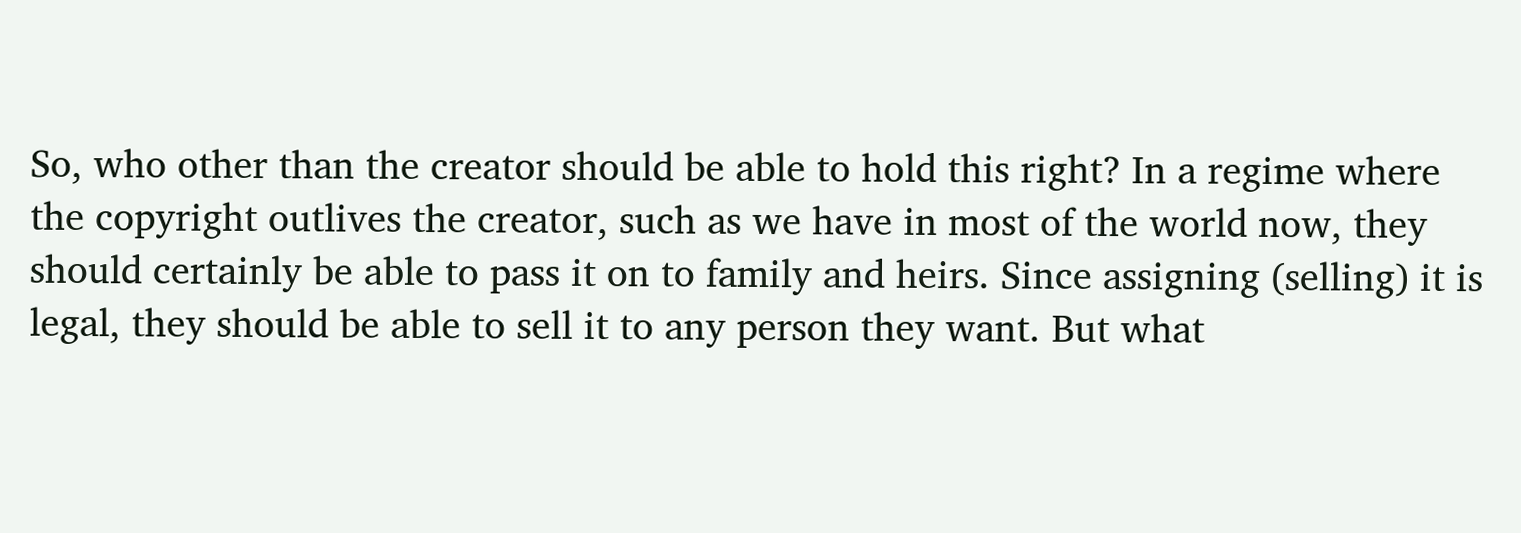So, who other than the creator should be able to hold this right? In a regime where the copyright outlives the creator, such as we have in most of the world now, they should certainly be able to pass it on to family and heirs. Since assigning (selling) it is legal, they should be able to sell it to any person they want. But what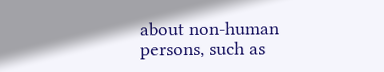about non-human persons, such as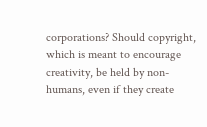corporations? Should copyright, which is meant to encourage creativity, be held by non-humans, even if they create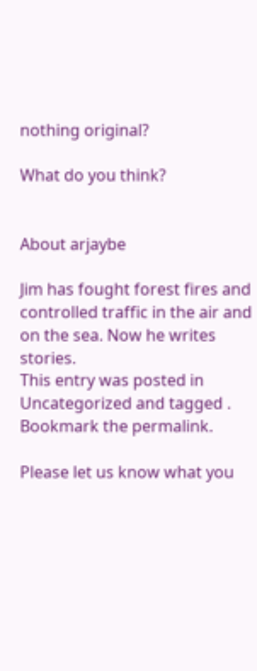nothing original?

What do you think?


About arjaybe

Jim has fought forest fires and controlled traffic in the air and on the sea. Now he writes stories.
This entry was posted in Uncategorized and tagged . Bookmark the permalink.

Please let us know what you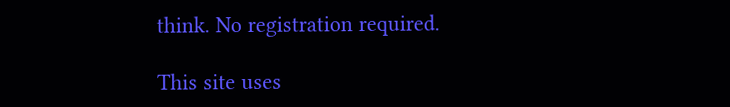think. No registration required.

This site uses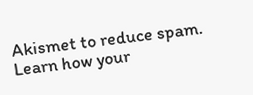Akismet to reduce spam. Learn how your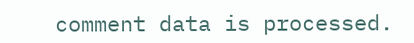comment data is processed.